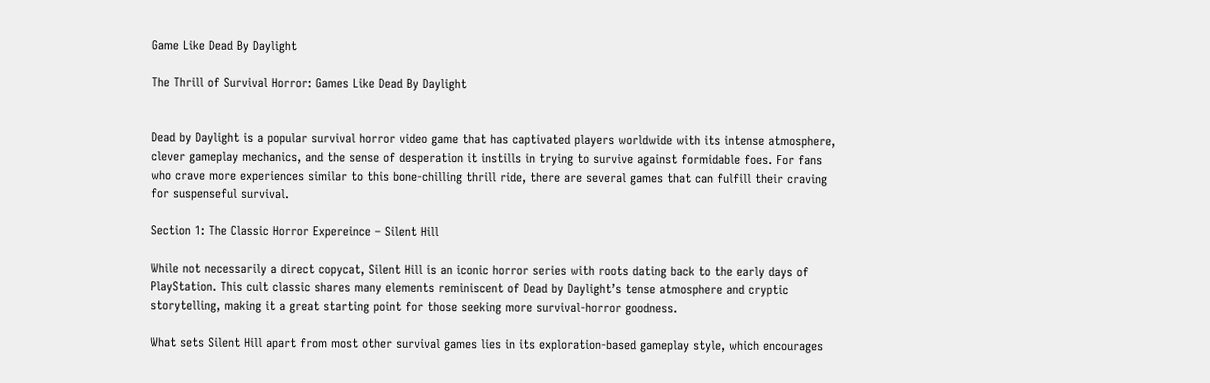Game Like Dead By Daylight

The Thrill of Survival Horror: Games Like Dead By Daylight


Dead by Daylight is a popular survival horror video game that has captivated players worldwide with its intense atmosphere, clever gameplay mechanics, and the sense of desperation it instills in trying to survive against formidable foes. For fans who crave more experiences similar to this bone-chilling thrill ride, there are several games that can fulfill their craving for suspenseful survival.

Section 1: The Classic Horror Expereince – Silent Hill

While not necessarily a direct copycat, Silent Hill is an iconic horror series with roots dating back to the early days of PlayStation. This cult classic shares many elements reminiscent of Dead by Daylight’s tense atmosphere and cryptic storytelling, making it a great starting point for those seeking more survival-horror goodness.

What sets Silent Hill apart from most other survival games lies in its exploration-based gameplay style, which encourages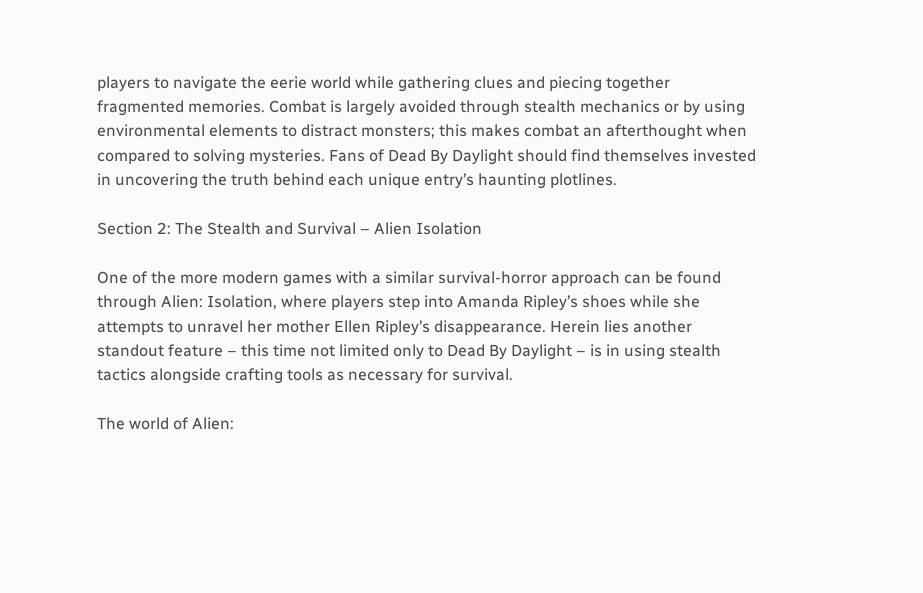players to navigate the eerie world while gathering clues and piecing together fragmented memories. Combat is largely avoided through stealth mechanics or by using environmental elements to distract monsters; this makes combat an afterthought when compared to solving mysteries. Fans of Dead By Daylight should find themselves invested in uncovering the truth behind each unique entry’s haunting plotlines.

Section 2: The Stealth and Survival – Alien Isolation

One of the more modern games with a similar survival-horror approach can be found through Alien: Isolation, where players step into Amanda Ripley’s shoes while she attempts to unravel her mother Ellen Ripley’s disappearance. Herein lies another standout feature – this time not limited only to Dead By Daylight – is in using stealth tactics alongside crafting tools as necessary for survival.

The world of Alien: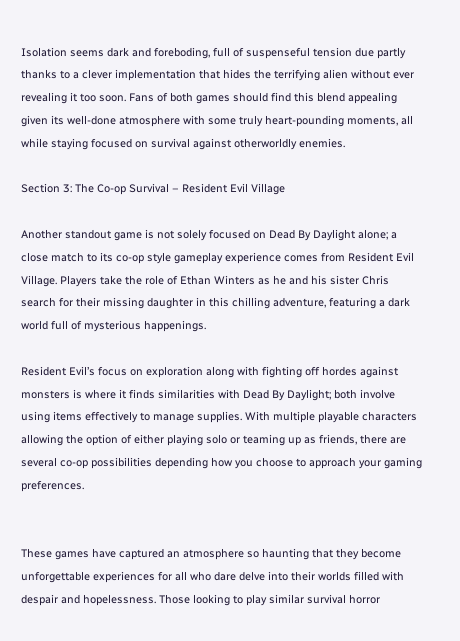Isolation seems dark and foreboding, full of suspenseful tension due partly thanks to a clever implementation that hides the terrifying alien without ever revealing it too soon. Fans of both games should find this blend appealing given its well-done atmosphere with some truly heart-pounding moments, all while staying focused on survival against otherworldly enemies.

Section 3: The Co-op Survival – Resident Evil Village

Another standout game is not solely focused on Dead By Daylight alone; a close match to its co-op style gameplay experience comes from Resident Evil Village. Players take the role of Ethan Winters as he and his sister Chris search for their missing daughter in this chilling adventure, featuring a dark world full of mysterious happenings.

Resident Evil’s focus on exploration along with fighting off hordes against monsters is where it finds similarities with Dead By Daylight; both involve using items effectively to manage supplies. With multiple playable characters allowing the option of either playing solo or teaming up as friends, there are several co-op possibilities depending how you choose to approach your gaming preferences.


These games have captured an atmosphere so haunting that they become unforgettable experiences for all who dare delve into their worlds filled with despair and hopelessness. Those looking to play similar survival horror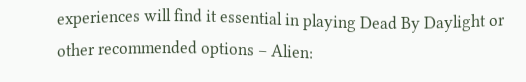experiences will find it essential in playing Dead By Daylight or other recommended options – Alien: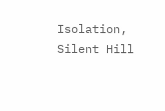Isolation, Silent Hill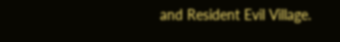and Resident Evil Village.